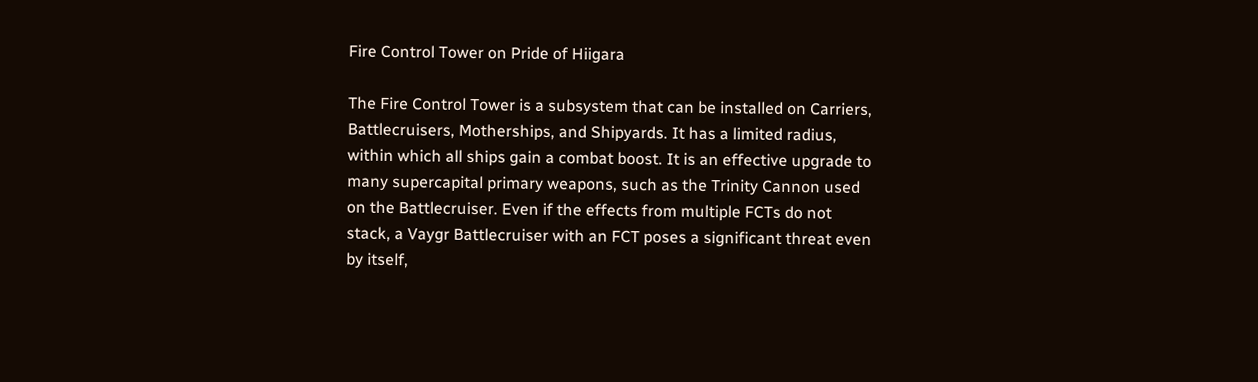Fire Control Tower on Pride of Hiigara

The Fire Control Tower is a subsystem that can be installed on Carriers, Battlecruisers, Motherships, and Shipyards. It has a limited radius, within which all ships gain a combat boost. It is an effective upgrade to many supercapital primary weapons, such as the Trinity Cannon used on the Battlecruiser. Even if the effects from multiple FCTs do not stack, a Vaygr Battlecruiser with an FCT poses a significant threat even by itself,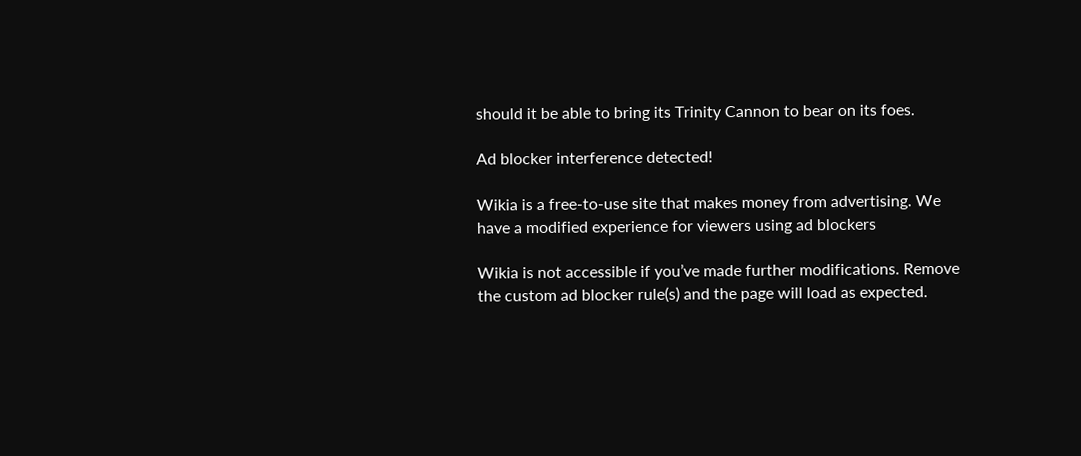should it be able to bring its Trinity Cannon to bear on its foes.

Ad blocker interference detected!

Wikia is a free-to-use site that makes money from advertising. We have a modified experience for viewers using ad blockers

Wikia is not accessible if you’ve made further modifications. Remove the custom ad blocker rule(s) and the page will load as expected.